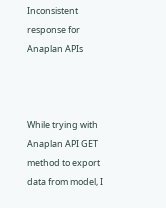Inconsistent response for Anaplan APIs



While trying with Anaplan API GET method to export data from model, I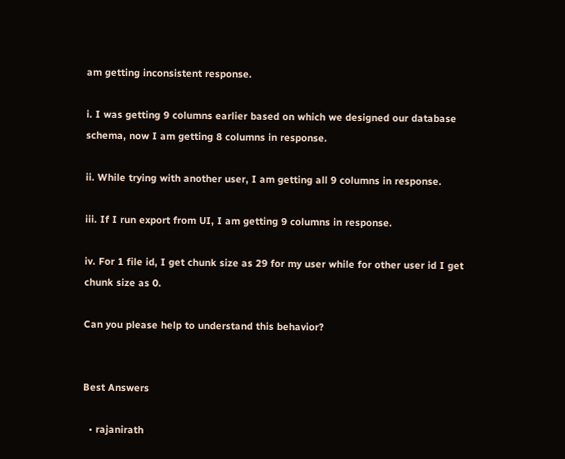am getting inconsistent response.

i. I was getting 9 columns earlier based on which we designed our database schema, now I am getting 8 columns in response.

ii. While trying with another user, I am getting all 9 columns in response.

iii. If I run export from UI, I am getting 9 columns in response.

iv. For 1 file id, I get chunk size as 29 for my user while for other user id I get chunk size as 0.

Can you please help to understand this behavior?


Best Answers

  • rajanirath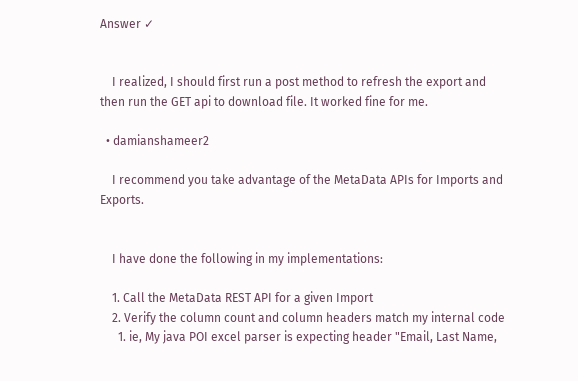Answer ✓


    I realized, I should first run a post method to refresh the export and then run the GET api to download file. It worked fine for me.

  • damianshameer2

    I recommend you take advantage of the MetaData APIs for Imports and Exports.


    I have done the following in my implementations:

    1. Call the MetaData REST API for a given Import
    2. Verify the column count and column headers match my internal code
      1. ie, My java POI excel parser is expecting header "Email, Last Name,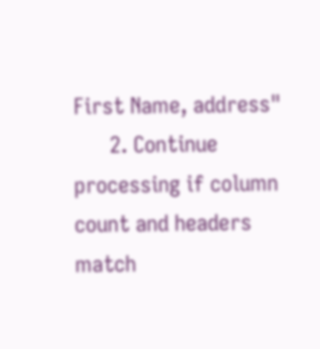First Name, address"
      2. Continue processing if column count and headers match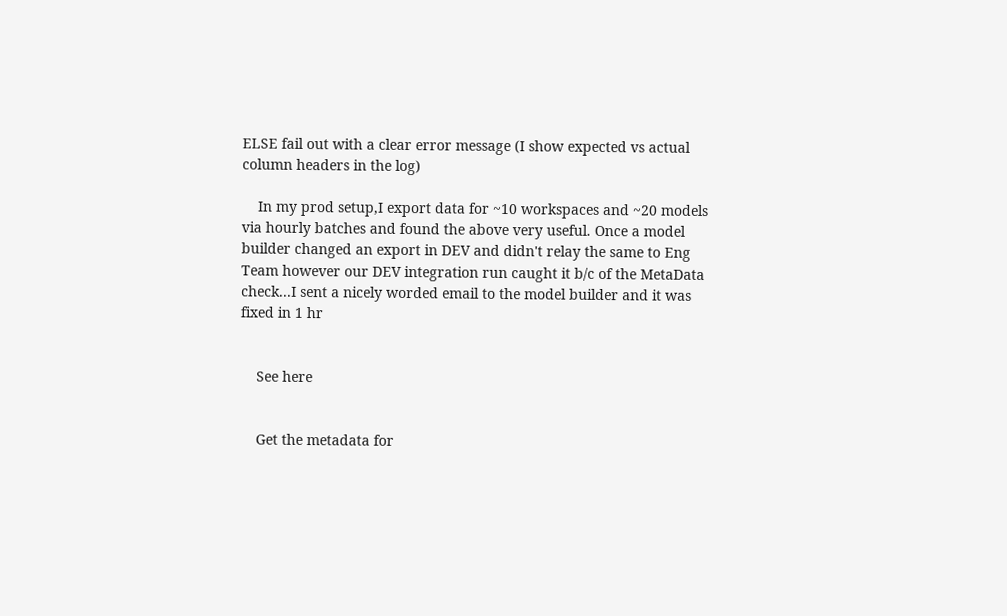ELSE fail out with a clear error message (I show expected vs actual column headers in the log)

    In my prod setup,I export data for ~10 workspaces and ~20 models via hourly batches and found the above very useful. Once a model builder changed an export in DEV and didn't relay the same to Eng Team however our DEV integration run caught it b/c of the MetaData check...I sent a nicely worded email to the model builder and it was fixed in 1 hr


    See here


    Get the metadata for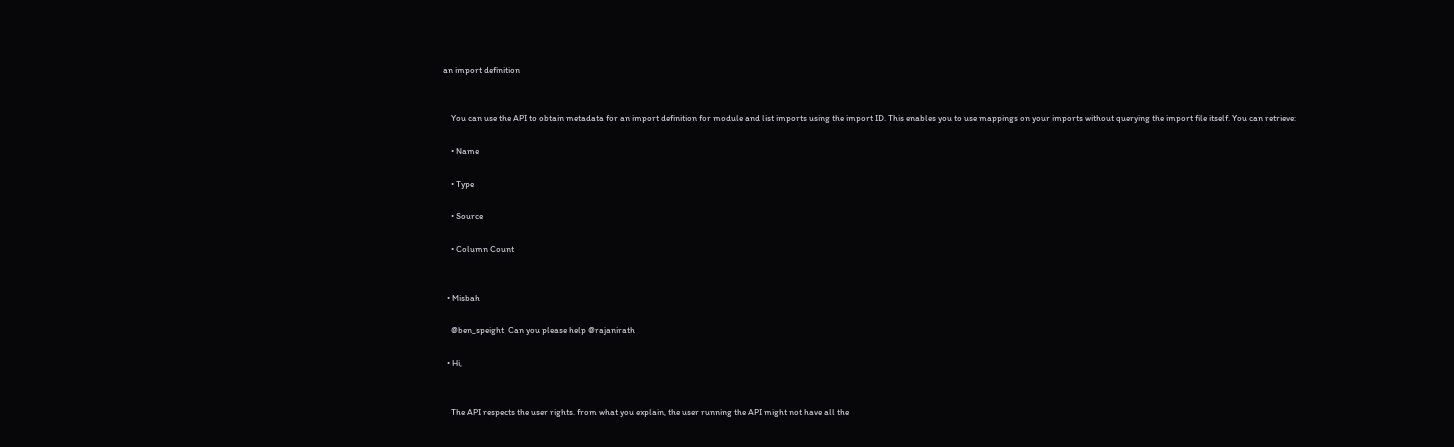an import definition


    You can use the API to obtain metadata for an import definition for module and list imports using the import ID. This enables you to use mappings on your imports without querying the import file itself. You can retrieve:

    • Name

    • Type

    • Source

    • Column Count


  • Misbah

    @ben_speight  Can you please help @rajanirath

  • Hi,


    The API respects the user rights. from what you explain, the user running the API might not have all the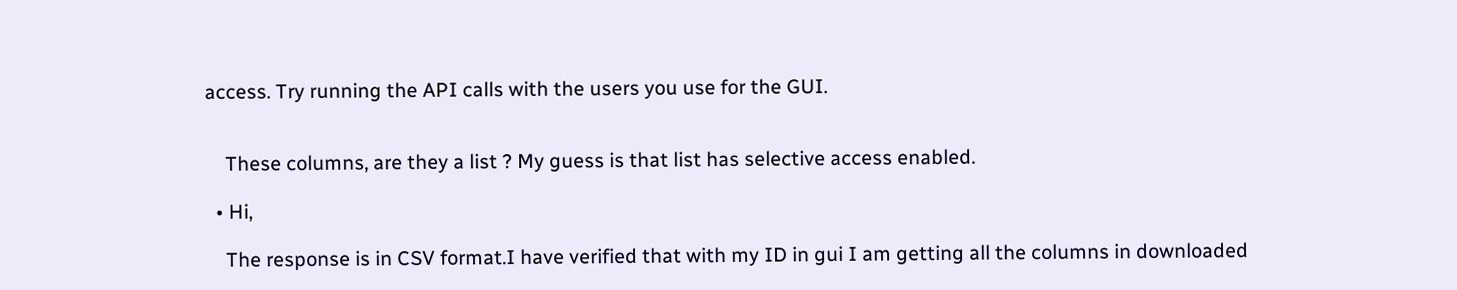access. Try running the API calls with the users you use for the GUI.


    These columns, are they a list ? My guess is that list has selective access enabled.

  • Hi,

    The response is in CSV format.I have verified that with my ID in gui I am getting all the columns in downloaded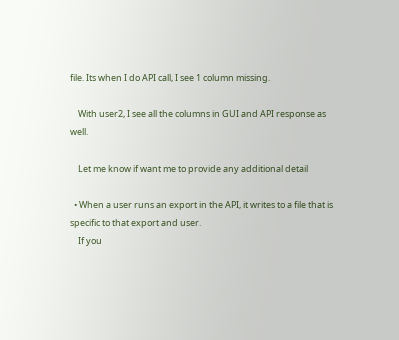file. Its when I do API call, I see 1 column missing.

    With user2, I see all the columns in GUI and API response as well.

    Let me know if want me to provide any additional detail

  • When a user runs an export in the API, it writes to a file that is specific to that export and user.
    If you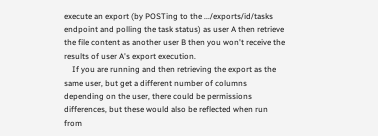execute an export (by POSTing to the .../exports/id/tasks endpoint and polling the task status) as user A then retrieve the file content as another user B then you won't receive the results of user A's export execution.
    If you are running and then retrieving the export as the same user, but get a different number of columns depending on the user, there could be permissions differences, but these would also be reflected when run from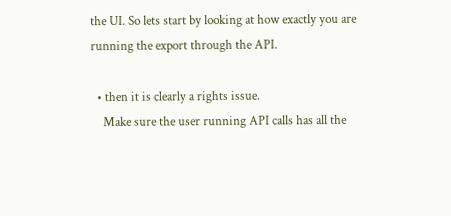the UI. So lets start by looking at how exactly you are running the export through the API.

  • then it is clearly a rights issue.
    Make sure the user running API calls has all the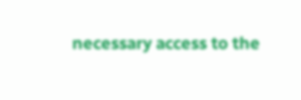necessary access to the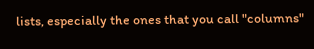lists, especially the ones that you call "columns"